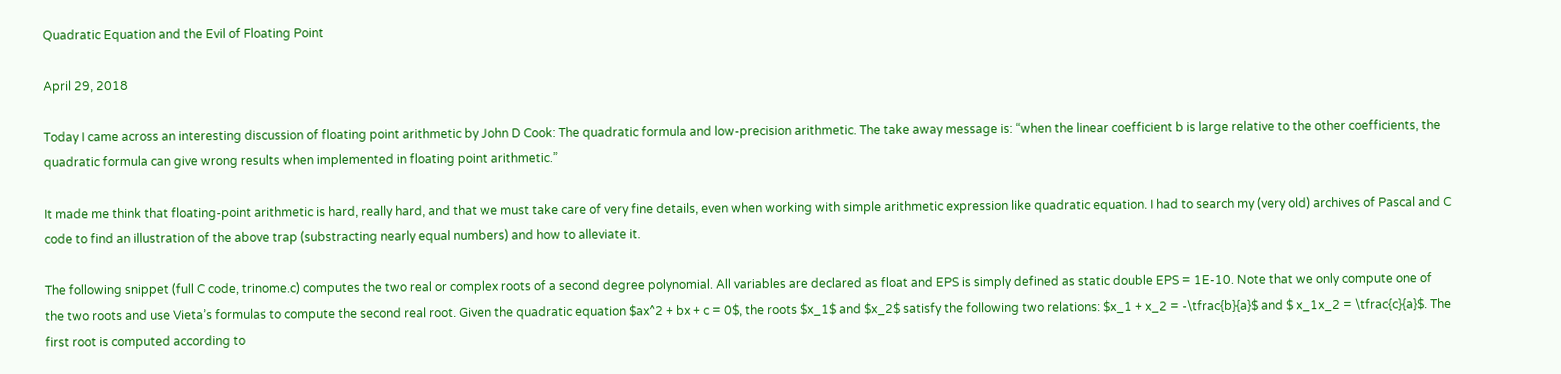Quadratic Equation and the Evil of Floating Point

April 29, 2018

Today I came across an interesting discussion of floating point arithmetic by John D Cook: The quadratic formula and low-precision arithmetic. The take away message is: “when the linear coefficient b is large relative to the other coefficients, the quadratic formula can give wrong results when implemented in floating point arithmetic.”

It made me think that floating-point arithmetic is hard, really hard, and that we must take care of very fine details, even when working with simple arithmetic expression like quadratic equation. I had to search my (very old) archives of Pascal and C code to find an illustration of the above trap (substracting nearly equal numbers) and how to alleviate it.

The following snippet (full C code, trinome.c) computes the two real or complex roots of a second degree polynomial. All variables are declared as float and EPS is simply defined as static double EPS = 1E-10. Note that we only compute one of the two roots and use Vieta’s formulas to compute the second real root. Given the quadratic equation $ax^2 + bx + c = 0$, the roots $x_1$ and $x_2$ satisfy the following two relations: $x_1 + x_2 = -\tfrac{b}{a}$ and $ x_1x_2 = \tfrac{c}{a}$. The first root is computed according to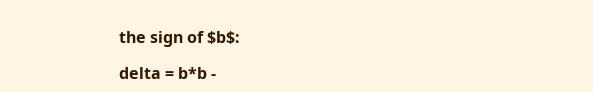the sign of $b$:

delta = b*b -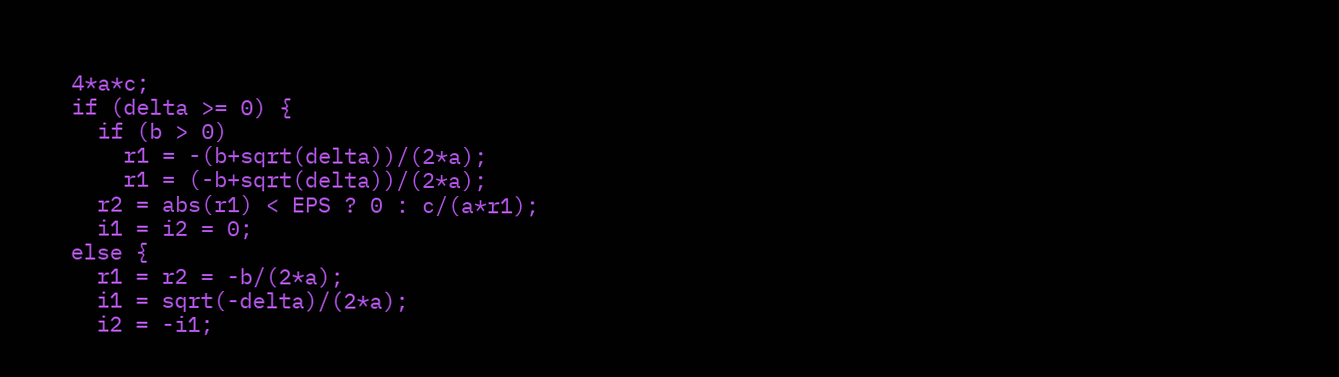4*a*c;
if (delta >= 0) {
  if (b > 0)
    r1 = -(b+sqrt(delta))/(2*a);
    r1 = (-b+sqrt(delta))/(2*a);
  r2 = abs(r1) < EPS ? 0 : c/(a*r1);
  i1 = i2 = 0;
else {
  r1 = r2 = -b/(2*a);
  i1 = sqrt(-delta)/(2*a);
  i2 = -i1;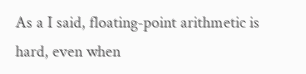As a I said, floating-point arithmetic is hard, even when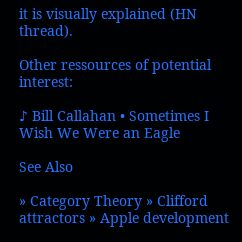it is visually explained (HN thread).

Other ressources of potential interest:

♪ Bill Callahan • Sometimes I Wish We Were an Eagle

See Also

» Category Theory » Clifford attractors » Apple development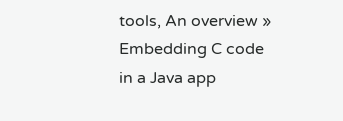tools, An overview » Embedding C code in a Java app